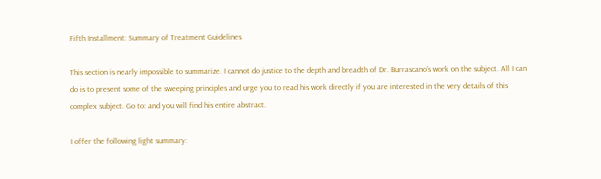Fifth Installment: Summary of Treatment Guidelines

This section is nearly impossible to summarize. I cannot do justice to the depth and breadth of Dr. Burrascano’s work on the subject. All I can do is to present some of the sweeping principles and urge you to read his work directly if you are interested in the very details of this complex subject. Go to: and you will find his entire abstract.

I offer the following light summary: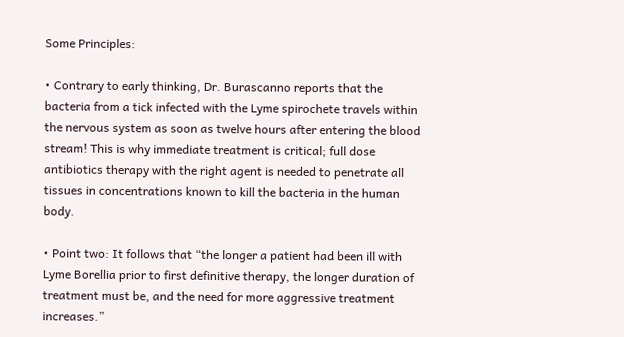Some Principles:

• Contrary to early thinking, Dr. Burascanno reports that the bacteria from a tick infected with the Lyme spirochete travels within the nervous system as soon as twelve hours after entering the blood stream! This is why immediate treatment is critical; full dose antibiotics therapy with the right agent is needed to penetrate all tissues in concentrations known to kill the bacteria in the human body.

• Point two: It follows that “the longer a patient had been ill with Lyme Borellia prior to first definitive therapy, the longer duration of treatment must be, and the need for more aggressive treatment increases.”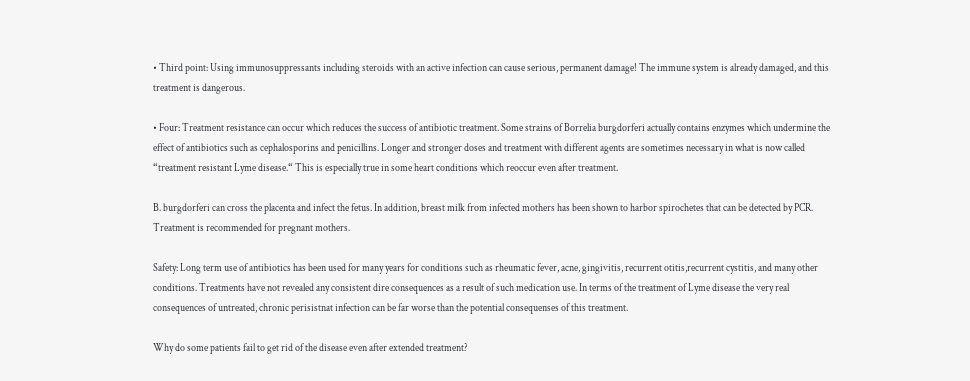• Third point: Using immunosuppressants including steroids with an active infection can cause serious, permanent damage! The immune system is already damaged, and this treatment is dangerous.

• Four: Treatment resistance can occur which reduces the success of antibiotic treatment. Some strains of Borrelia burgdorferi actually contains enzymes which undermine the effect of antibiotics such as cephalosporins and penicillins. Longer and stronger doses and treatment with different agents are sometimes necessary in what is now called “treatment resistant Lyme disease.“ This is especially true in some heart conditions which reoccur even after treatment.

B. burgdorferi can cross the placenta and infect the fetus. In addition, breast milk from infected mothers has been shown to harbor spirochetes that can be detected by PCR. Treatment is recommended for pregnant mothers.

Safety: Long term use of antibiotics has been used for many years for conditions such as rheumatic fever, acne, gingivitis, recurrent otitis,recurrent cystitis, and many other conditions. Treatments have not revealed any consistent dire consequences as a result of such medication use. In terms of the treatment of Lyme disease the very real consequences of untreated, chronic perisistnat infection can be far worse than the potential consequenses of this treatment.

Why do some patients fail to get rid of the disease even after extended treatment?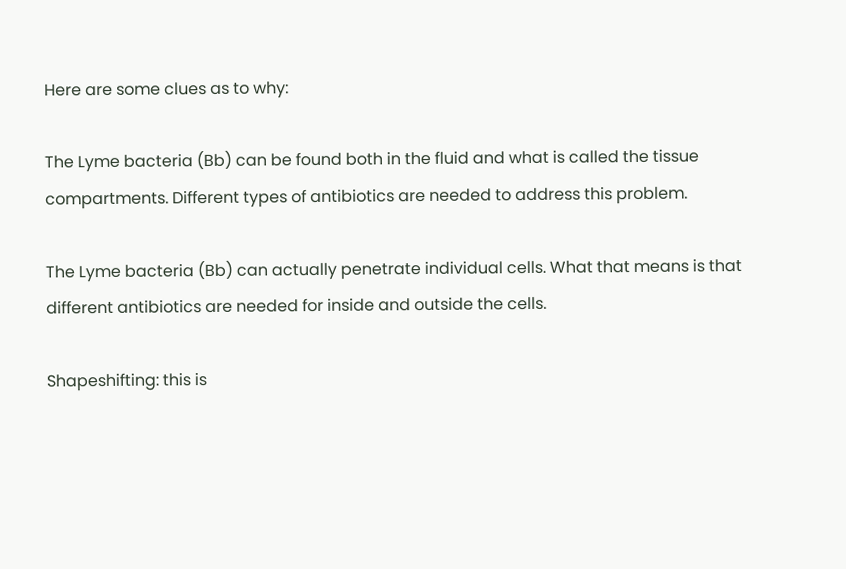Here are some clues as to why:

The Lyme bacteria (Bb) can be found both in the fluid and what is called the tissue compartments. Different types of antibiotics are needed to address this problem.

The Lyme bacteria (Bb) can actually penetrate individual cells. What that means is that different antibiotics are needed for inside and outside the cells.

Shapeshifting: this is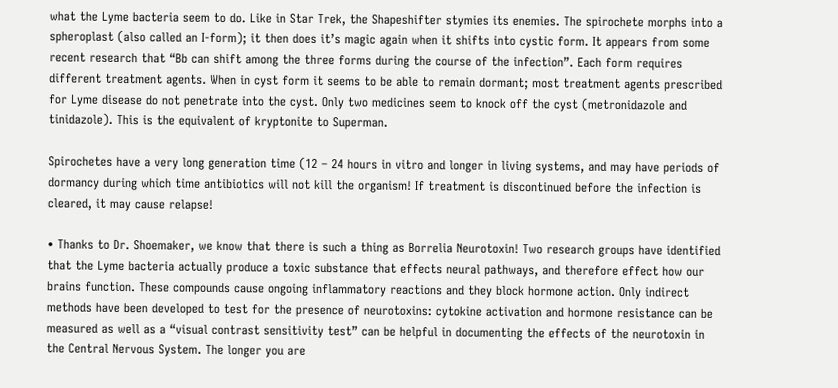what the Lyme bacteria seem to do. Like in Star Trek, the Shapeshifter stymies its enemies. The spirochete morphs into a spheroplast (also called an I-form); it then does it’s magic again when it shifts into cystic form. It appears from some recent research that “Bb can shift among the three forms during the course of the infection”. Each form requires different treatment agents. When in cyst form it seems to be able to remain dormant; most treatment agents prescribed for Lyme disease do not penetrate into the cyst. Only two medicines seem to knock off the cyst (metronidazole and tinidazole). This is the equivalent of kryptonite to Superman.

Spirochetes have a very long generation time (12 – 24 hours in vitro and longer in living systems, and may have periods of dormancy during which time antibiotics will not kill the organism! If treatment is discontinued before the infection is cleared, it may cause relapse!

• Thanks to Dr. Shoemaker, we know that there is such a thing as Borrelia Neurotoxin! Two research groups have identified that the Lyme bacteria actually produce a toxic substance that effects neural pathways, and therefore effect how our brains function. These compounds cause ongoing inflammatory reactions and they block hormone action. Only indirect methods have been developed to test for the presence of neurotoxins: cytokine activation and hormone resistance can be measured as well as a “visual contrast sensitivity test” can be helpful in documenting the effects of the neurotoxin in the Central Nervous System. The longer you are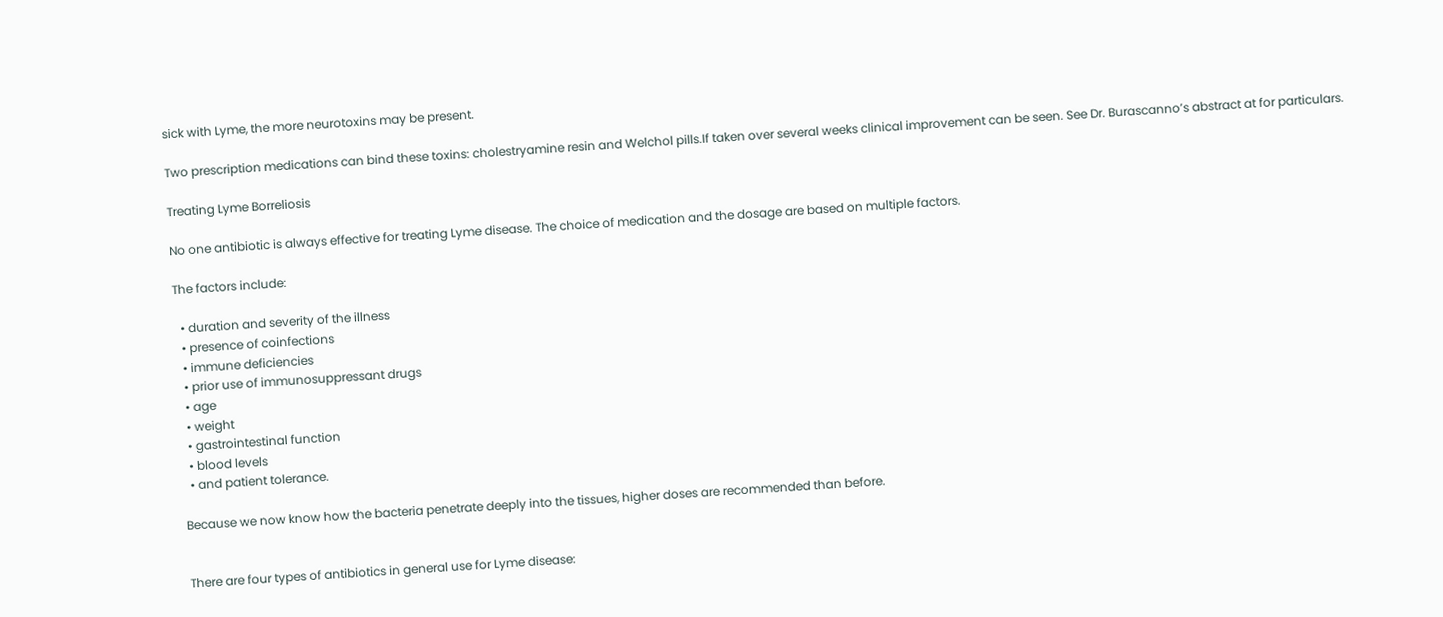sick with Lyme, the more neurotoxins may be present.

Two prescription medications can bind these toxins: cholestryamine resin and Welchol pills.If taken over several weeks clinical improvement can be seen. See Dr. Burascanno’s abstract at for particulars.

Treating Lyme Borreliosis

No one antibiotic is always effective for treating Lyme disease. The choice of medication and the dosage are based on multiple factors.

The factors include:

  • duration and severity of the illness
  • presence of coinfections
  • immune deficiencies
  • prior use of immunosuppressant drugs
  • age
  • weight
  • gastrointestinal function
  • blood levels
  • and patient tolerance.

Because we now know how the bacteria penetrate deeply into the tissues, higher doses are recommended than before.


There are four types of antibiotics in general use for Lyme disease: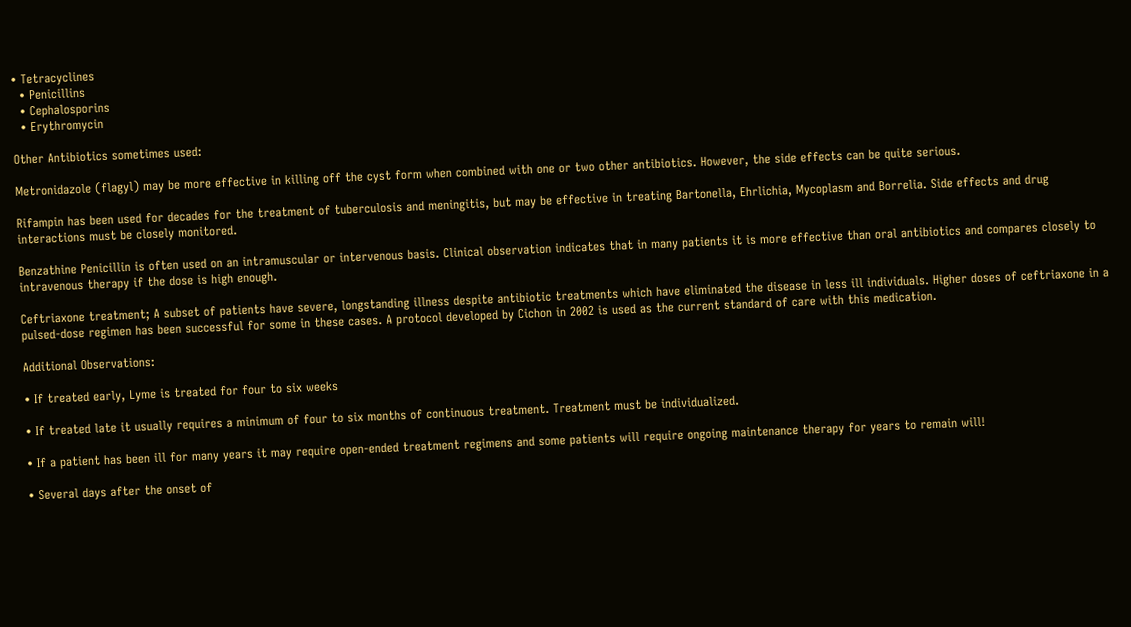• Tetracyclines
  • Penicillins
  • Cephalosporins
  • Erythromycin

Other Antibiotics sometimes used:

Metronidazole (flagyl) may be more effective in killing off the cyst form when combined with one or two other antibiotics. However, the side effects can be quite serious.

Rifampin has been used for decades for the treatment of tuberculosis and meningitis, but may be effective in treating Bartonella, Ehrlichia, Mycoplasm and Borrelia. Side effects and drug interactions must be closely monitored.

Benzathine Penicillin is often used on an intramuscular or intervenous basis. Clinical observation indicates that in many patients it is more effective than oral antibiotics and compares closely to intravenous therapy if the dose is high enough.

Ceftriaxone treatment; A subset of patients have severe, longstanding illness despite antibiotic treatments which have eliminated the disease in less ill individuals. Higher doses of ceftriaxone in a pulsed-dose regimen has been successful for some in these cases. A protocol developed by Cichon in 2002 is used as the current standard of care with this medication.

Additional Observations:

• If treated early, Lyme is treated for four to six weeks

• If treated late it usually requires a minimum of four to six months of continuous treatment. Treatment must be individualized.

• If a patient has been ill for many years it may require open-ended treatment regimens and some patients will require ongoing maintenance therapy for years to remain will!

• Several days after the onset of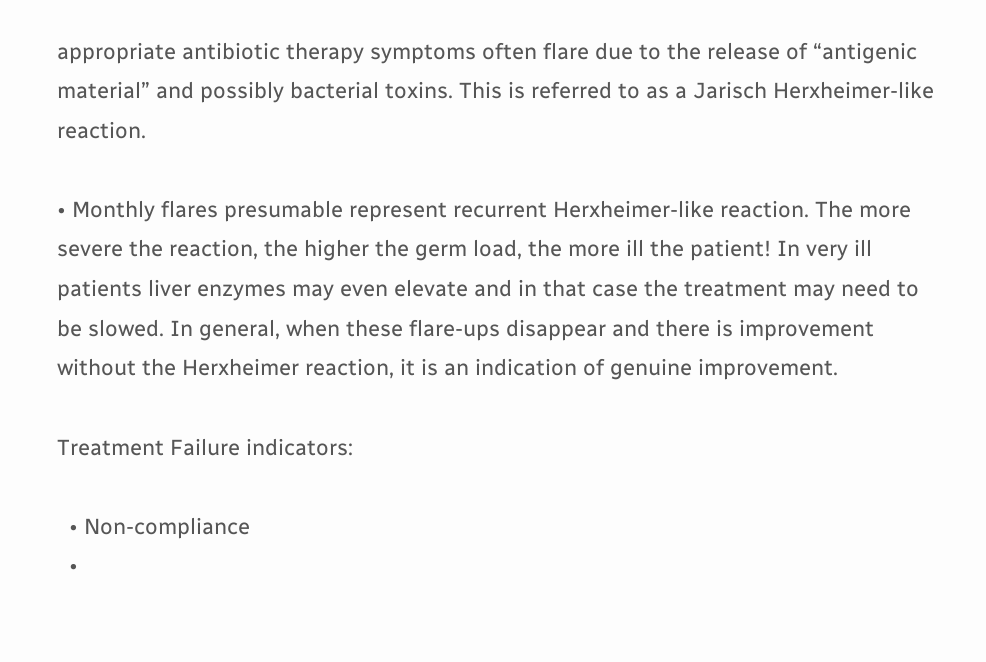appropriate antibiotic therapy symptoms often flare due to the release of “antigenic material” and possibly bacterial toxins. This is referred to as a Jarisch Herxheimer-like reaction.

• Monthly flares presumable represent recurrent Herxheimer-like reaction. The more severe the reaction, the higher the germ load, the more ill the patient! In very ill patients liver enzymes may even elevate and in that case the treatment may need to be slowed. In general, when these flare-ups disappear and there is improvement without the Herxheimer reaction, it is an indication of genuine improvement.

Treatment Failure indicators:

  • Non-compliance
  •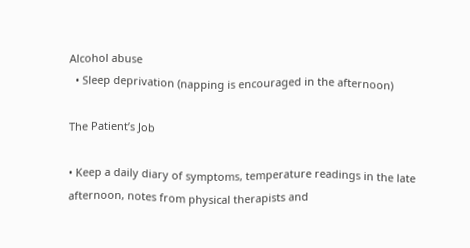Alcohol abuse
  • Sleep deprivation (napping is encouraged in the afternoon)

The Patient’s Job

• Keep a daily diary of symptoms, temperature readings in the late afternoon, notes from physical therapists and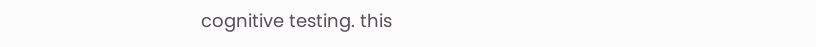cognitive testing. this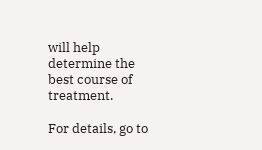will help determine the best course of treatment.

For details, go to